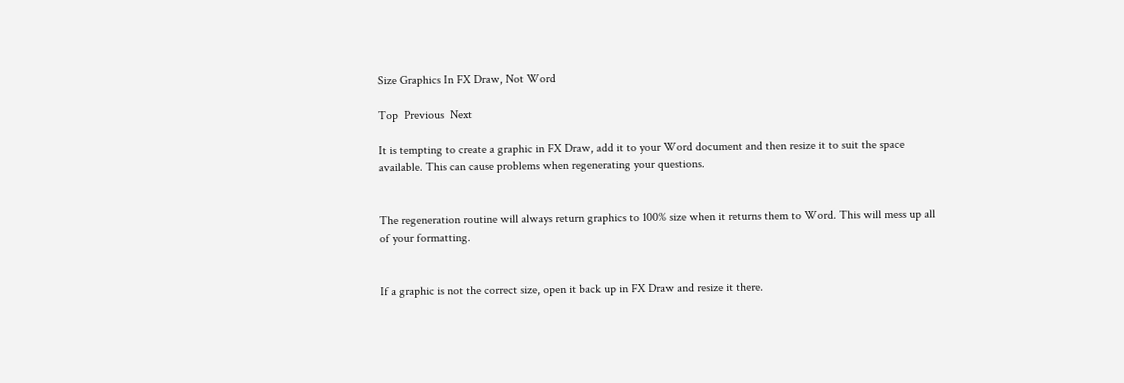Size Graphics In FX Draw, Not Word

Top  Previous  Next

It is tempting to create a graphic in FX Draw, add it to your Word document and then resize it to suit the space available. This can cause problems when regenerating your questions.


The regeneration routine will always return graphics to 100% size when it returns them to Word. This will mess up all of your formatting.


If a graphic is not the correct size, open it back up in FX Draw and resize it there.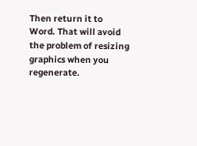Then return it to Word. That will avoid the problem of resizing graphics when you regenerate.